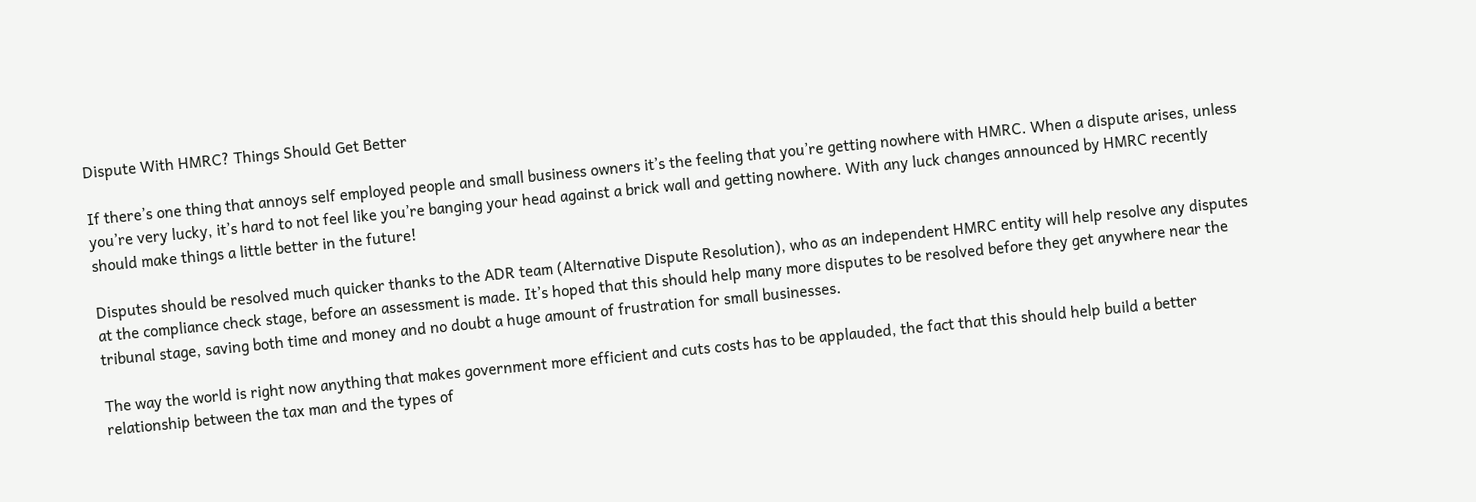Dispute With HMRC? Things Should Get Better

If there’s one thing that annoys self employed people and small business owners it’s the feeling that you’re getting nowhere with HMRC. When a dispute arises, unless you’re very lucky, it’s hard to not feel like you’re banging your head against a brick wall and getting nowhere. With any luck changes announced by HMRC recently should make things a little better in the future!

Disputes should be resolved much quicker thanks to the ADR team (Alternative Dispute Resolution), who as an independent HMRC entity will help resolve any disputes at the compliance check stage, before an assessment is made. It’s hoped that this should help many more disputes to be resolved before they get anywhere near the tribunal stage, saving both time and money and no doubt a huge amount of frustration for small businesses.

The way the world is right now anything that makes government more efficient and cuts costs has to be applauded, the fact that this should help build a better relationship between the tax man and the types of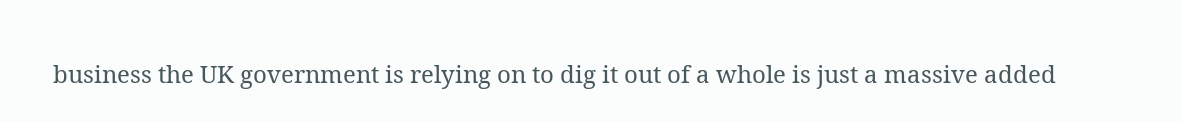business the UK government is relying on to dig it out of a whole is just a massive added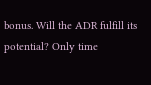bonus. Will the ADR fulfill its potential? Only time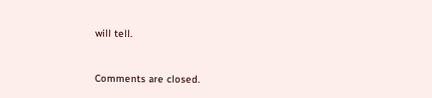will tell.


Comments are closed.